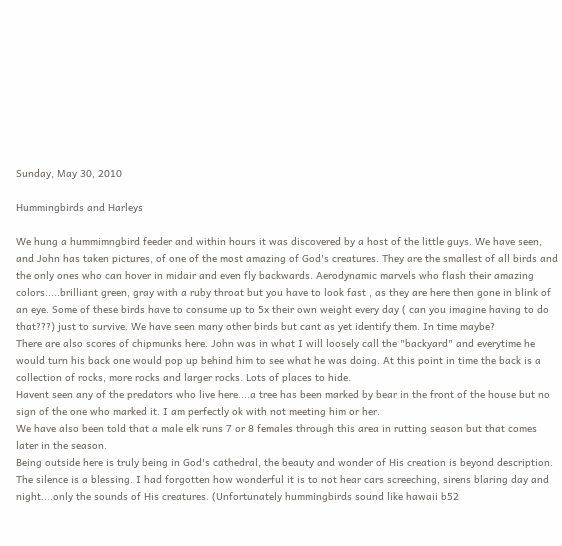Sunday, May 30, 2010

Hummingbirds and Harleys

We hung a hummimngbird feeder and within hours it was discovered by a host of the little guys. We have seen, and John has taken pictures, of one of the most amazing of God's creatures. They are the smallest of all birds and the only ones who can hover in midair and even fly backwards. Aerodynamic marvels who flash their amazing colors.....brilliant green, gray with a ruby throat but you have to look fast , as they are here then gone in blink of an eye. Some of these birds have to consume up to 5x their own weight every day ( can you imagine having to do that???) just to survive. We have seen many other birds but cant as yet identify them. In time maybe?
There are also scores of chipmunks here. John was in what I will loosely call the "backyard" and everytime he would turn his back one would pop up behind him to see what he was doing. At this point in time the back is a collection of rocks, more rocks and larger rocks. Lots of places to hide.
Havent seen any of the predators who live here....a tree has been marked by bear in the front of the house but no sign of the one who marked it. I am perfectly ok with not meeting him or her.
We have also been told that a male elk runs 7 or 8 females through this area in rutting season but that comes later in the season.
Being outside here is truly being in God's cathedral, the beauty and wonder of His creation is beyond description. The silence is a blessing. I had forgotten how wonderful it is to not hear cars screeching, sirens blaring day and night....only the sounds of His creatures. (Unfortunately hummingbirds sound like hawaii b52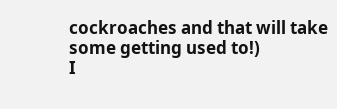cockroaches and that will take some getting used to!)
I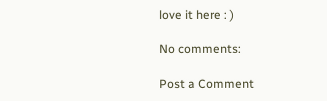love it here : )

No comments:

Post a Comment